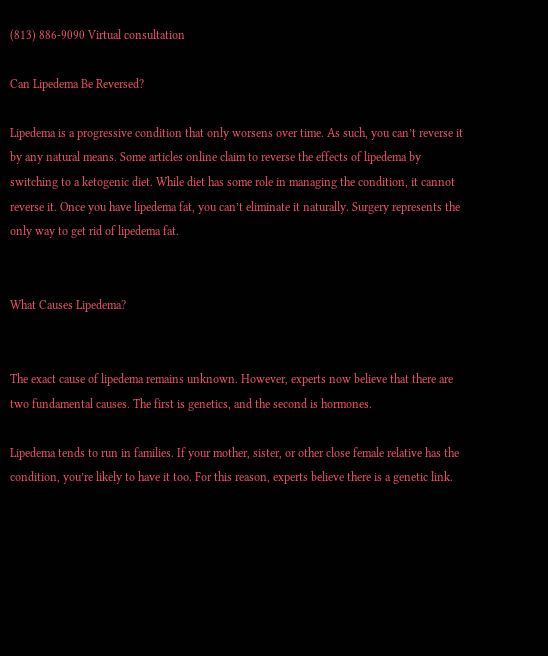(813) 886-9090 Virtual consultation

Can Lipedema Be Reversed?

Lipedema is a progressive condition that only worsens over time. As such, you can’t reverse it by any natural means. Some articles online claim to reverse the effects of lipedema by switching to a ketogenic diet. While diet has some role in managing the condition, it cannot reverse it. Once you have lipedema fat, you can’t eliminate it naturally. Surgery represents the only way to get rid of lipedema fat.


What Causes Lipedema?


The exact cause of lipedema remains unknown. However, experts now believe that there are two fundamental causes. The first is genetics, and the second is hormones.

Lipedema tends to run in families. If your mother, sister, or other close female relative has the condition, you’re likely to have it too. For this reason, experts believe there is a genetic link.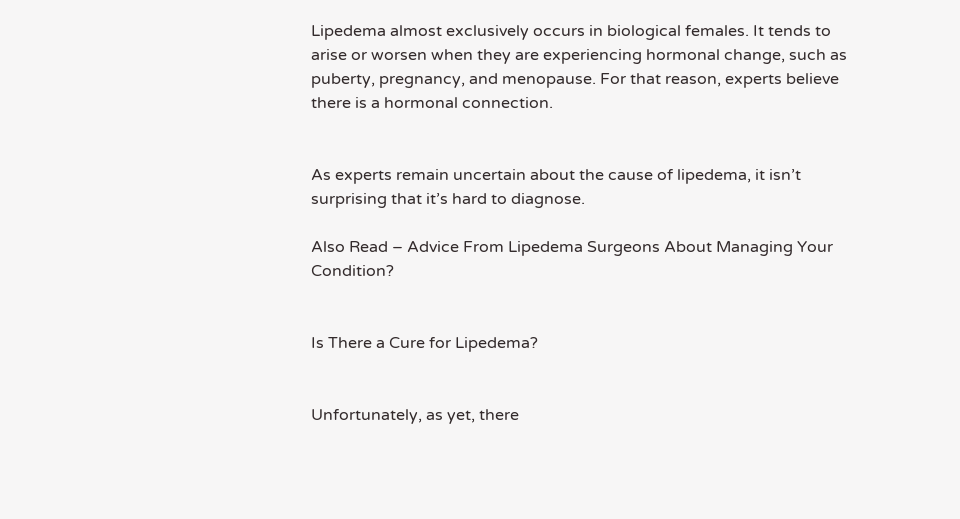Lipedema almost exclusively occurs in biological females. It tends to arise or worsen when they are experiencing hormonal change, such as puberty, pregnancy, and menopause. For that reason, experts believe there is a hormonal connection.


As experts remain uncertain about the cause of lipedema, it isn’t surprising that it’s hard to diagnose.

Also Read – Advice From Lipedema Surgeons About Managing Your Condition?


Is There a Cure for Lipedema?


Unfortunately, as yet, there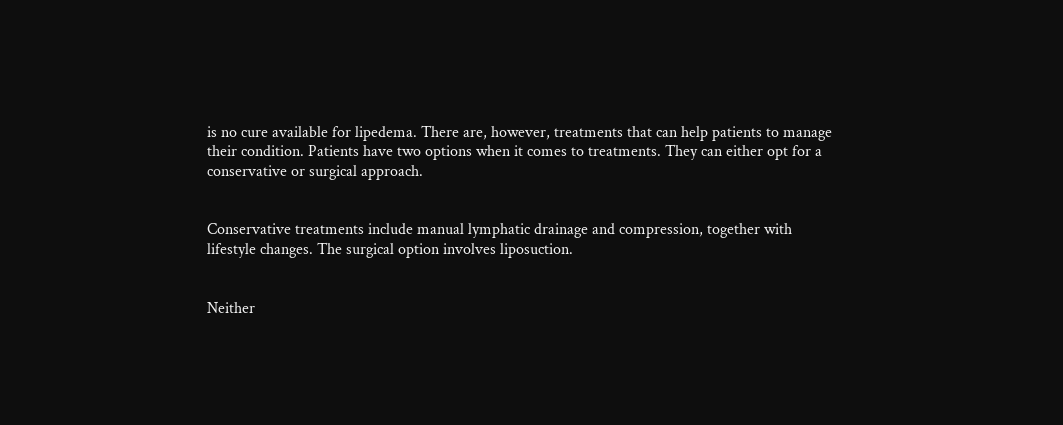is no cure available for lipedema. There are, however, treatments that can help patients to manage their condition. Patients have two options when it comes to treatments. They can either opt for a conservative or surgical approach.


Conservative treatments include manual lymphatic drainage and compression, together with lifestyle changes. The surgical option involves liposuction.


Neither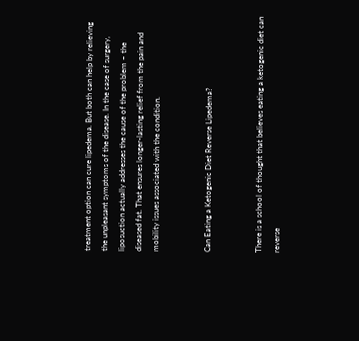treatment option can cure lipedema. But both can help by relieving the unpleasant symptoms of the disease. In the case of surgery, liposuction actually addresses the cause of the problem – the diseased fat. That ensures longer-lasting relief from the pain and mobility issues associated with the condition.


Can Eating a Ketogenic Diet Reverse Lipedema?


There is a school of thought that believes eating a ketogenic diet can reverse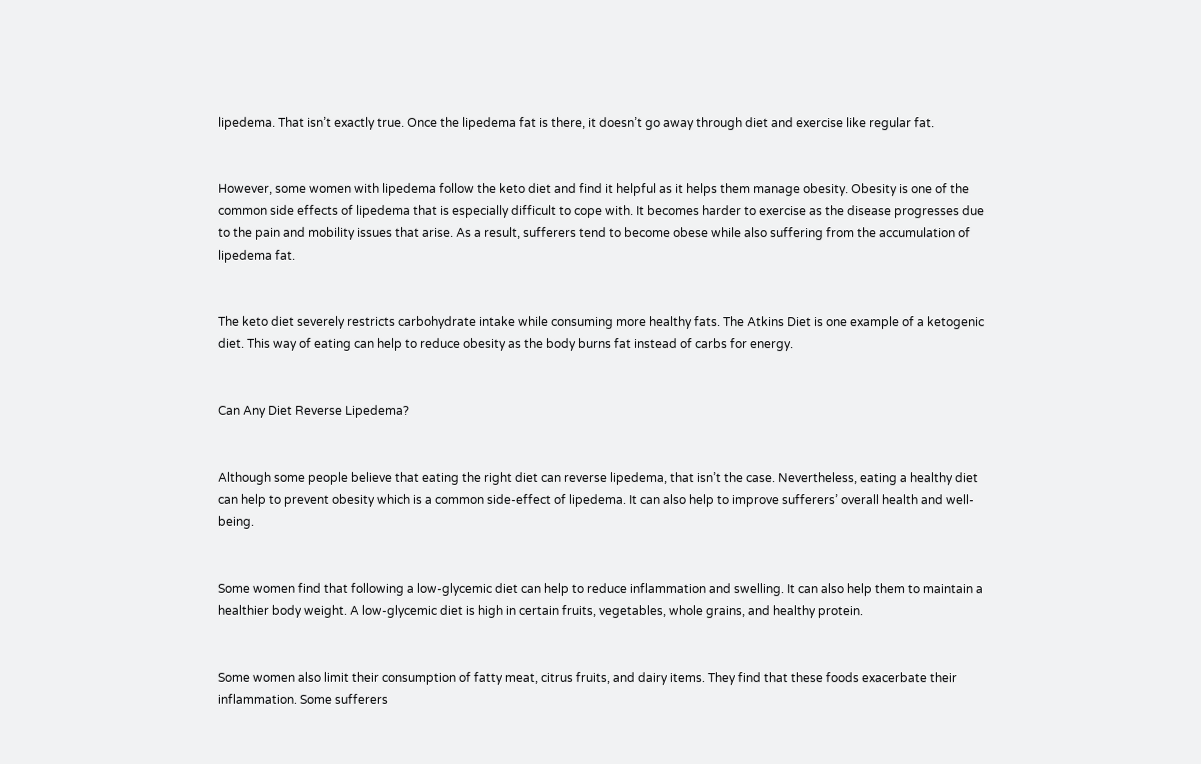lipedema. That isn’t exactly true. Once the lipedema fat is there, it doesn’t go away through diet and exercise like regular fat.


However, some women with lipedema follow the keto diet and find it helpful as it helps them manage obesity. Obesity is one of the common side effects of lipedema that is especially difficult to cope with. It becomes harder to exercise as the disease progresses due to the pain and mobility issues that arise. As a result, sufferers tend to become obese while also suffering from the accumulation of lipedema fat.


The keto diet severely restricts carbohydrate intake while consuming more healthy fats. The Atkins Diet is one example of a ketogenic diet. This way of eating can help to reduce obesity as the body burns fat instead of carbs for energy.


Can Any Diet Reverse Lipedema?


Although some people believe that eating the right diet can reverse lipedema, that isn’t the case. Nevertheless, eating a healthy diet can help to prevent obesity which is a common side-effect of lipedema. It can also help to improve sufferers’ overall health and well-being.


Some women find that following a low-glycemic diet can help to reduce inflammation and swelling. It can also help them to maintain a healthier body weight. A low-glycemic diet is high in certain fruits, vegetables, whole grains, and healthy protein.


Some women also limit their consumption of fatty meat, citrus fruits, and dairy items. They find that these foods exacerbate their inflammation. Some sufferers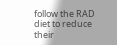follow the RAD diet to reduce their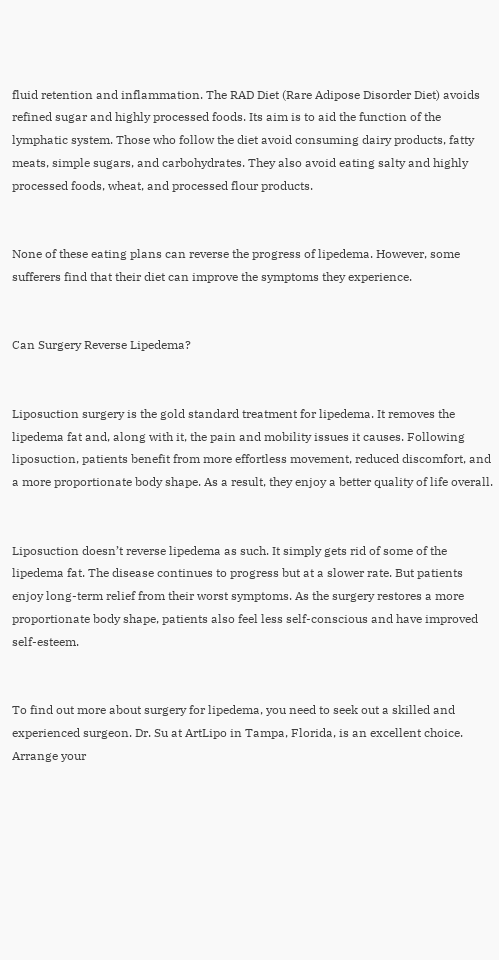fluid retention and inflammation. The RAD Diet (Rare Adipose Disorder Diet) avoids refined sugar and highly processed foods. Its aim is to aid the function of the lymphatic system. Those who follow the diet avoid consuming dairy products, fatty meats, simple sugars, and carbohydrates. They also avoid eating salty and highly processed foods, wheat, and processed flour products.


None of these eating plans can reverse the progress of lipedema. However, some sufferers find that their diet can improve the symptoms they experience.


Can Surgery Reverse Lipedema?


Liposuction surgery is the gold standard treatment for lipedema. It removes the lipedema fat and, along with it, the pain and mobility issues it causes. Following liposuction, patients benefit from more effortless movement, reduced discomfort, and a more proportionate body shape. As a result, they enjoy a better quality of life overall.


Liposuction doesn’t reverse lipedema as such. It simply gets rid of some of the lipedema fat. The disease continues to progress but at a slower rate. But patients enjoy long-term relief from their worst symptoms. As the surgery restores a more proportionate body shape, patients also feel less self-conscious and have improved self-esteem.


To find out more about surgery for lipedema, you need to seek out a skilled and experienced surgeon. Dr. Su at ArtLipo in Tampa, Florida, is an excellent choice. Arrange your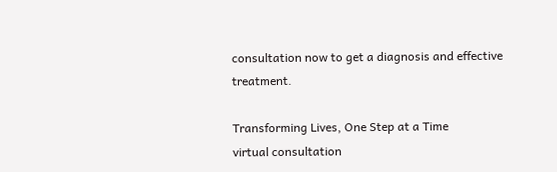consultation now to get a diagnosis and effective treatment.

Transforming Lives, One Step at a Time
virtual consultation